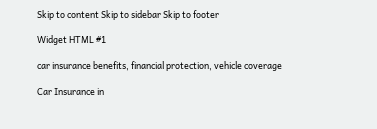Skip to content Skip to sidebar Skip to footer

Widget HTML #1

car insurance benefits, financial protection, vehicle coverage

Car Insurance in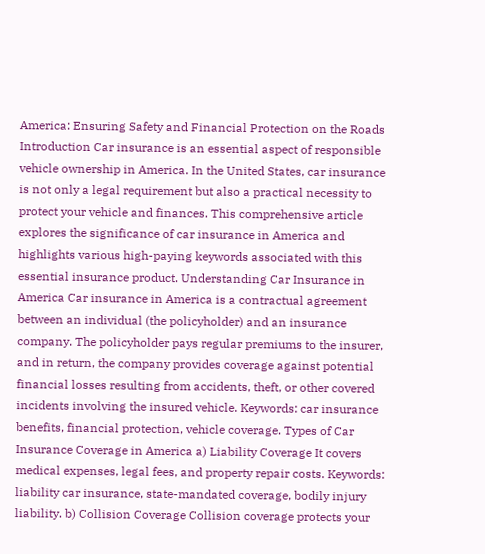America: Ensuring Safety and Financial Protection on the Roads Introduction Car insurance is an essential aspect of responsible vehicle ownership in America. In the United States, car insurance is not only a legal requirement but also a practical necessity to protect your vehicle and finances. This comprehensive article explores the significance of car insurance in America and highlights various high-paying keywords associated with this essential insurance product. Understanding Car Insurance in America Car insurance in America is a contractual agreement between an individual (the policyholder) and an insurance company. The policyholder pays regular premiums to the insurer, and in return, the company provides coverage against potential financial losses resulting from accidents, theft, or other covered incidents involving the insured vehicle. Keywords: car insurance benefits, financial protection, vehicle coverage. Types of Car Insurance Coverage in America a) Liability Coverage It covers medical expenses, legal fees, and property repair costs. Keywords: liability car insurance, state-mandated coverage, bodily injury liability. b) Collision Coverage Collision coverage protects your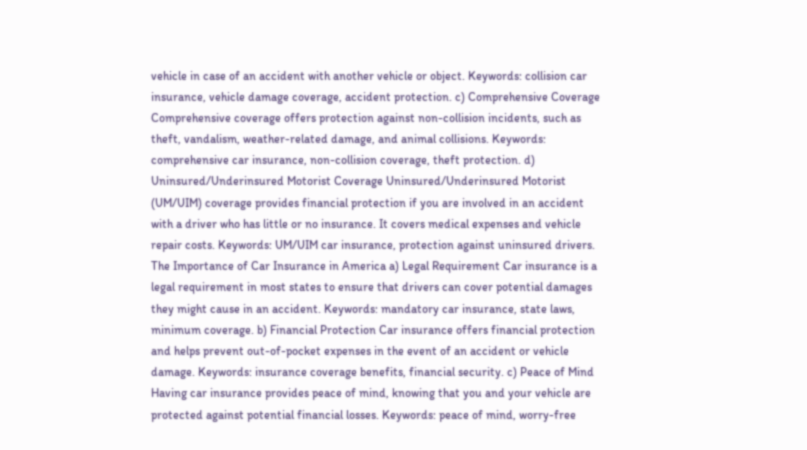vehicle in case of an accident with another vehicle or object. Keywords: collision car insurance, vehicle damage coverage, accident protection. c) Comprehensive Coverage Comprehensive coverage offers protection against non-collision incidents, such as theft, vandalism, weather-related damage, and animal collisions. Keywords: comprehensive car insurance, non-collision coverage, theft protection. d) Uninsured/Underinsured Motorist Coverage Uninsured/Underinsured Motorist (UM/UIM) coverage provides financial protection if you are involved in an accident with a driver who has little or no insurance. It covers medical expenses and vehicle repair costs. Keywords: UM/UIM car insurance, protection against uninsured drivers. The Importance of Car Insurance in America a) Legal Requirement Car insurance is a legal requirement in most states to ensure that drivers can cover potential damages they might cause in an accident. Keywords: mandatory car insurance, state laws, minimum coverage. b) Financial Protection Car insurance offers financial protection and helps prevent out-of-pocket expenses in the event of an accident or vehicle damage. Keywords: insurance coverage benefits, financial security. c) Peace of Mind Having car insurance provides peace of mind, knowing that you and your vehicle are protected against potential financial losses. Keywords: peace of mind, worry-free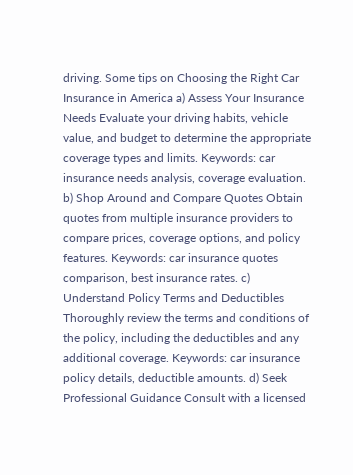driving. Some tips on Choosing the Right Car Insurance in America a) Assess Your Insurance Needs Evaluate your driving habits, vehicle value, and budget to determine the appropriate coverage types and limits. Keywords: car insurance needs analysis, coverage evaluation. b) Shop Around and Compare Quotes Obtain quotes from multiple insurance providers to compare prices, coverage options, and policy features. Keywords: car insurance quotes comparison, best insurance rates. c) Understand Policy Terms and Deductibles Thoroughly review the terms and conditions of the policy, including the deductibles and any additional coverage. Keywords: car insurance policy details, deductible amounts. d) Seek Professional Guidance Consult with a licensed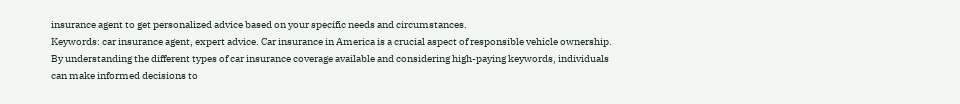insurance agent to get personalized advice based on your specific needs and circumstances.
Keywords: car insurance agent, expert advice. Car insurance in America is a crucial aspect of responsible vehicle ownership. By understanding the different types of car insurance coverage available and considering high-paying keywords, individuals can make informed decisions to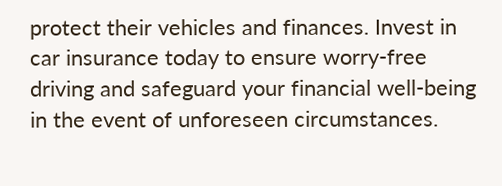protect their vehicles and finances. Invest in car insurance today to ensure worry-free driving and safeguard your financial well-being in the event of unforeseen circumstances.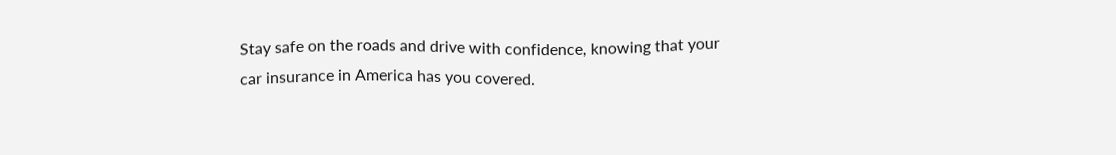Stay safe on the roads and drive with confidence, knowing that your car insurance in America has you covered.